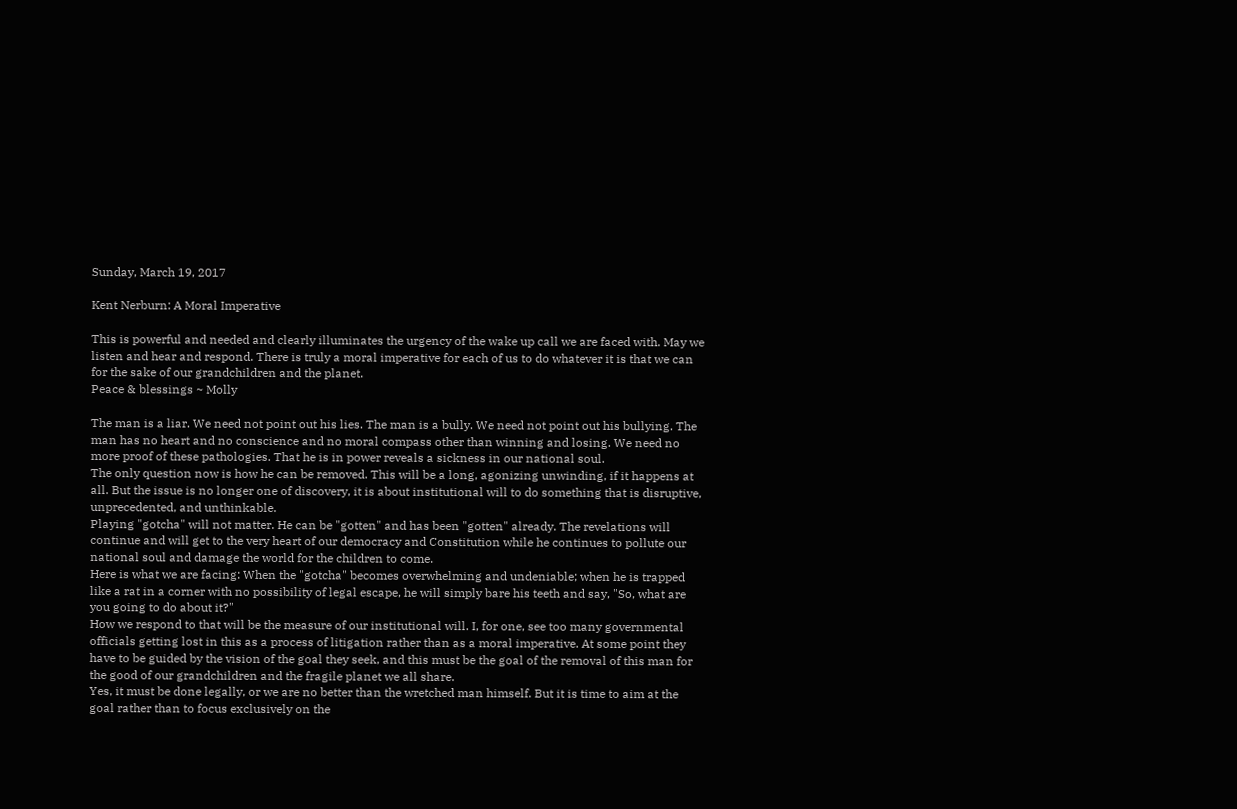Sunday, March 19, 2017

Kent Nerburn: A Moral Imperative

This is powerful and needed and clearly illuminates the urgency of the wake up call we are faced with. May we listen and hear and respond. There is truly a moral imperative for each of us to do whatever it is that we can for the sake of our grandchildren and the planet.
Peace & blessings ~ Molly

The man is a liar. We need not point out his lies. The man is a bully. We need not point out his bullying. The man has no heart and no conscience and no moral compass other than winning and losing. We need no more proof of these pathologies. That he is in power reveals a sickness in our national soul.
The only question now is how he can be removed. This will be a long, agonizing unwinding, if it happens at all. But the issue is no longer one of discovery, it is about institutional will to do something that is disruptive, unprecedented, and unthinkable.
Playing "gotcha" will not matter. He can be "gotten" and has been "gotten" already. The revelations will continue and will get to the very heart of our democracy and Constitution while he continues to pollute our national soul and damage the world for the children to come.
Here is what we are facing: When the "gotcha" becomes overwhelming and undeniable; when he is trapped like a rat in a corner with no possibility of legal escape, he will simply bare his teeth and say, "So, what are you going to do about it?"
How we respond to that will be the measure of our institutional will. I, for one, see too many governmental officials getting lost in this as a process of litigation rather than as a moral imperative. At some point they have to be guided by the vision of the goal they seek, and this must be the goal of the removal of this man for the good of our grandchildren and the fragile planet we all share.
Yes, it must be done legally, or we are no better than the wretched man himself. But it is time to aim at the goal rather than to focus exclusively on the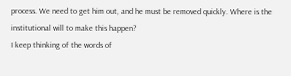process. We need to get him out, and he must be removed quickly. Where is the institutional will to make this happen?
I keep thinking of the words of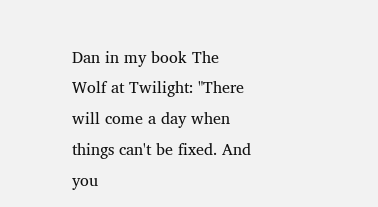Dan in my book The Wolf at Twilight: "There will come a day when things can't be fixed. And you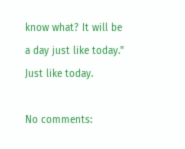know what? It will be a day just like today."
Just like today.

No comments: